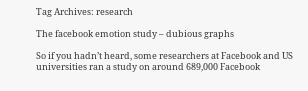Tag Archives: research

The facebook emotion study – dubious graphs

So if you hadn’t heard, some researchers at Facebook and US universities ran a study on around 689,000 Facebook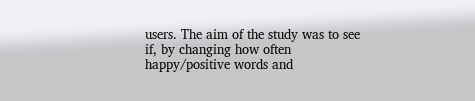users. The aim of the study was to see if, by changing how often happy/positive words and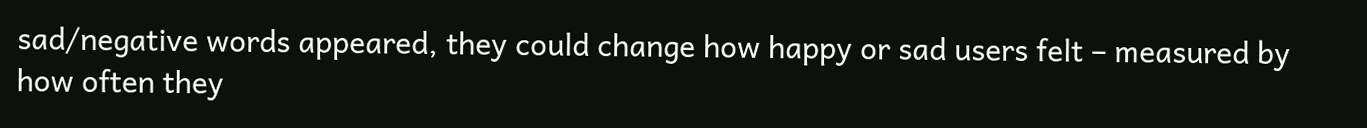sad/negative words appeared, they could change how happy or sad users felt – measured by how often they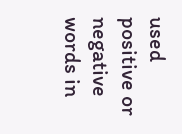used positive or negative words in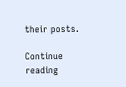their posts.

Continue reading